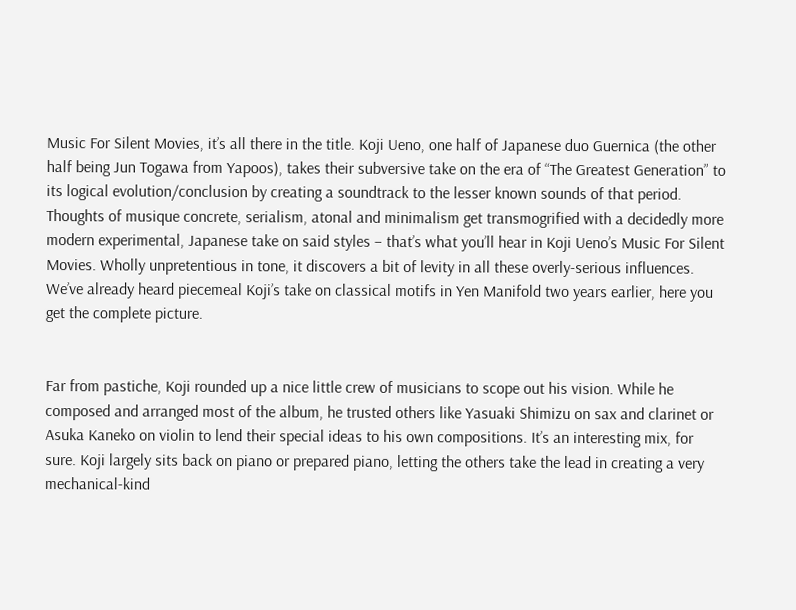Music For Silent Movies, it’s all there in the title. Koji Ueno, one half of Japanese duo Guernica (the other half being Jun Togawa from Yapoos), takes their subversive take on the era of “The Greatest Generation” to its logical evolution/conclusion by creating a soundtrack to the lesser known sounds of that period. Thoughts of musique concrete, serialism, atonal and minimalism get transmogrified with a decidedly more modern experimental, Japanese take on said styles – that’s what you’ll hear in Koji Ueno’s Music For Silent Movies. Wholly unpretentious in tone, it discovers a bit of levity in all these overly-serious influences. We’ve already heard piecemeal Koji’s take on classical motifs in Yen Manifold two years earlier, here you get the complete picture.


Far from pastiche, Koji rounded up a nice little crew of musicians to scope out his vision. While he composed and arranged most of the album, he trusted others like Yasuaki Shimizu on sax and clarinet or Asuka Kaneko on violin to lend their special ideas to his own compositions. It’s an interesting mix, for sure. Koji largely sits back on piano or prepared piano, letting the others take the lead in creating a very mechanical-kind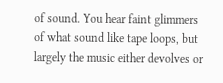of sound. You hear faint glimmers of what sound like tape loops, but largely the music either devolves or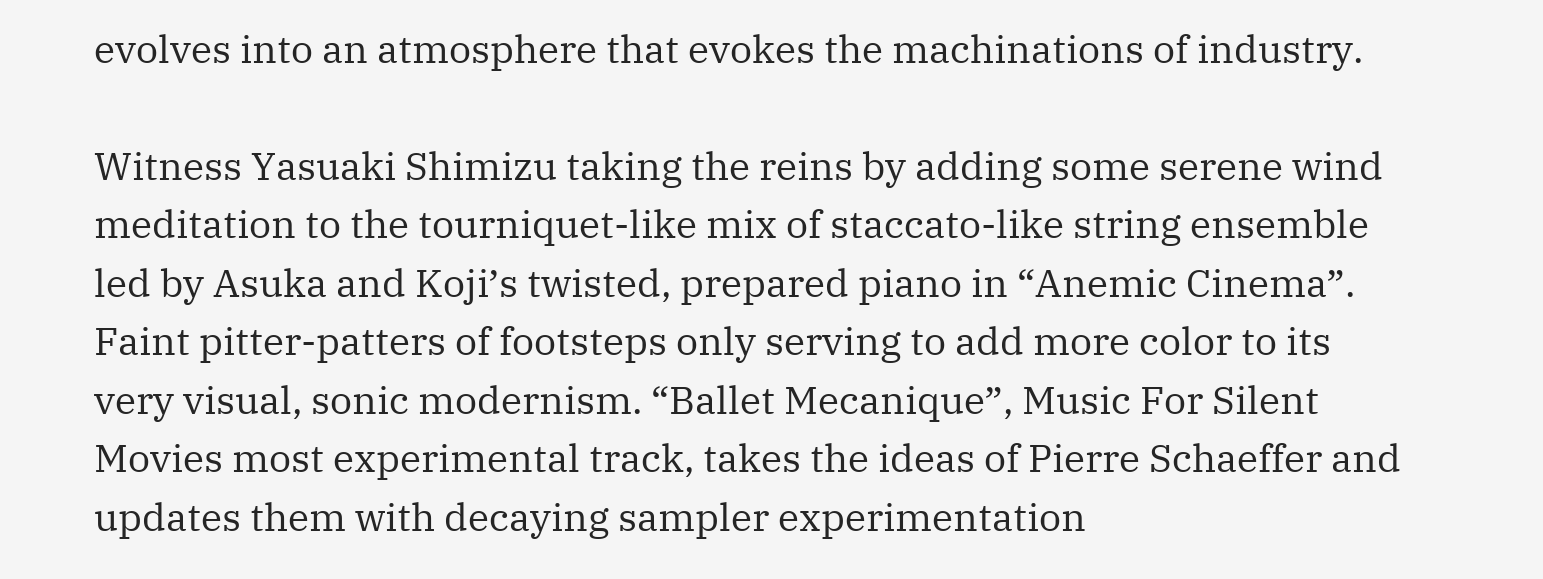evolves into an atmosphere that evokes the machinations of industry.

Witness Yasuaki Shimizu taking the reins by adding some serene wind meditation to the tourniquet-like mix of staccato-like string ensemble led by Asuka and Koji’s twisted, prepared piano in “Anemic Cinema”. Faint pitter-patters of footsteps only serving to add more color to its very visual, sonic modernism. “Ballet Mecanique”, Music For Silent Movies most experimental track, takes the ideas of Pierre Schaeffer and updates them with decaying sampler experimentation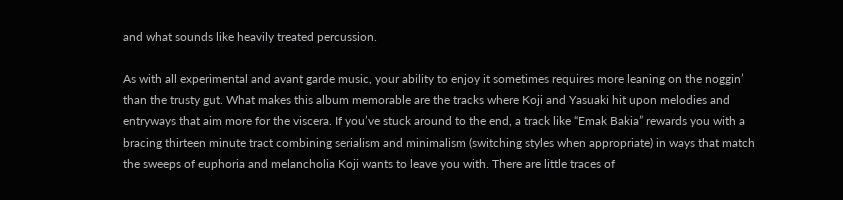and what sounds like heavily treated percussion.

As with all experimental and avant garde music, your ability to enjoy it sometimes requires more leaning on the noggin’ than the trusty gut. What makes this album memorable are the tracks where Koji and Yasuaki hit upon melodies and entryways that aim more for the viscera. If you’ve stuck around to the end, a track like “Emak Bakia” rewards you with a bracing thirteen minute tract combining serialism and minimalism (switching styles when appropriate) in ways that match the sweeps of euphoria and melancholia Koji wants to leave you with. There are little traces of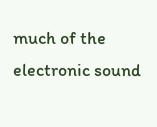much of the electronic sound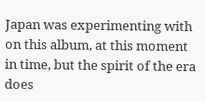Japan was experimenting with on this album, at this moment in time, but the spirit of the era does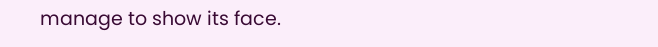manage to show its face.